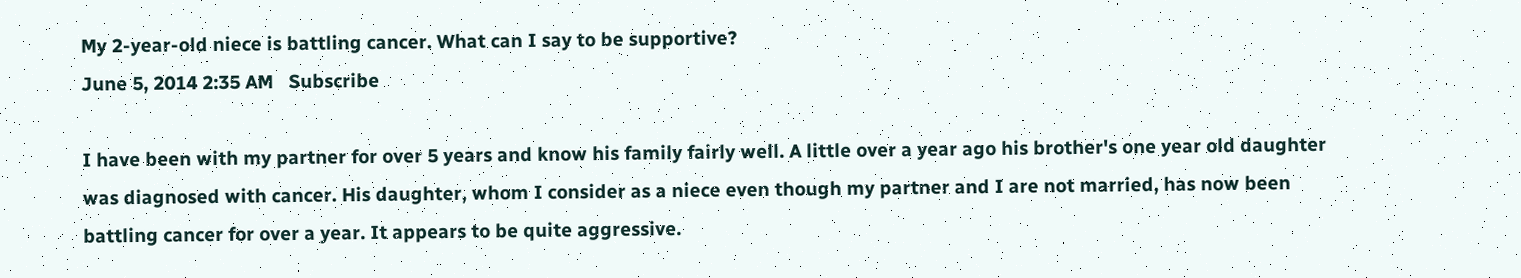My 2-year-old niece is battling cancer. What can I say to be supportive?
June 5, 2014 2:35 AM   Subscribe

I have been with my partner for over 5 years and know his family fairly well. A little over a year ago his brother's one year old daughter was diagnosed with cancer. His daughter, whom I consider as a niece even though my partner and I are not married, has now been battling cancer for over a year. It appears to be quite aggressive.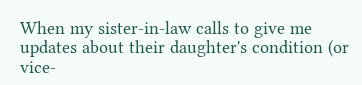When my sister-in-law calls to give me updates about their daughter's condition (or vice-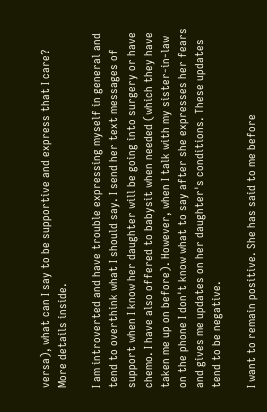versa), what can I say to be supportive and express that I care? More details inside.

I am introverted and have trouble expressing myself in general and tend to overthink what I should say. I send her text messages of support when I know her daughter will be going into surgery or have chemo. I have also offered to babysit when needed (which they have taken me up on before). However, when I talk with my sister-in-law on the phone I don't know what to say after she expresses her fears and gives me updates on her daughter's conditions. These updates tend to be negative.

I want to remain positive. She has said to me before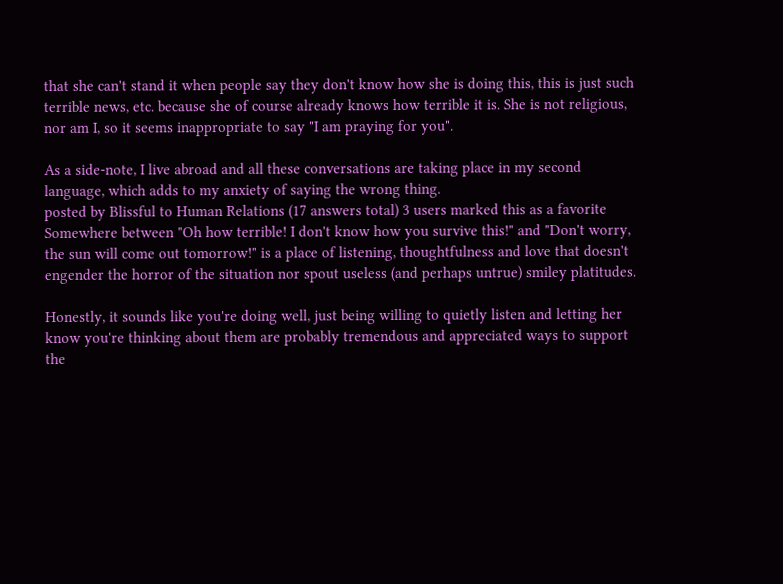that she can't stand it when people say they don't know how she is doing this, this is just such terrible news, etc. because she of course already knows how terrible it is. She is not religious, nor am I, so it seems inappropriate to say "I am praying for you".

As a side-note, I live abroad and all these conversations are taking place in my second language, which adds to my anxiety of saying the wrong thing.
posted by Blissful to Human Relations (17 answers total) 3 users marked this as a favorite
Somewhere between "Oh how terrible! I don't know how you survive this!" and "Don't worry, the sun will come out tomorrow!" is a place of listening, thoughtfulness and love that doesn't engender the horror of the situation nor spout useless (and perhaps untrue) smiley platitudes.

Honestly, it sounds like you're doing well, just being willing to quietly listen and letting her know you're thinking about them are probably tremendous and appreciated ways to support the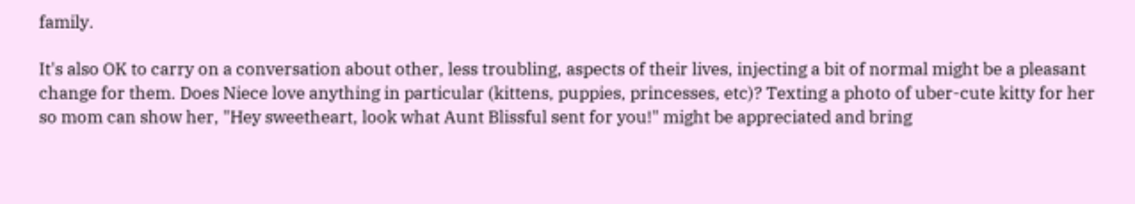family.

It's also OK to carry on a conversation about other, less troubling, aspects of their lives, injecting a bit of normal might be a pleasant change for them. Does Niece love anything in particular (kittens, puppies, princesses, etc)? Texting a photo of uber-cute kitty for her so mom can show her, "Hey sweetheart, look what Aunt Blissful sent for you!" might be appreciated and bring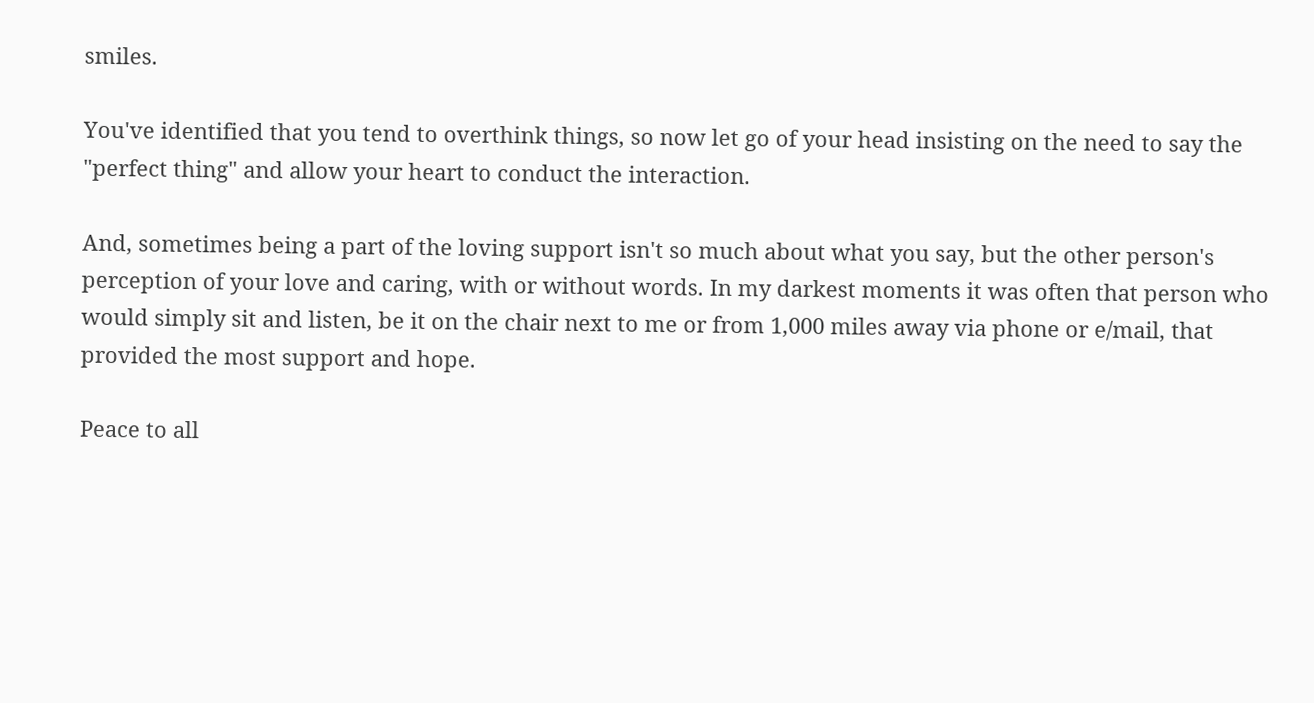smiles.

You've identified that you tend to overthink things, so now let go of your head insisting on the need to say the "perfect thing" and allow your heart to conduct the interaction.

And, sometimes being a part of the loving support isn't so much about what you say, but the other person's perception of your love and caring, with or without words. In my darkest moments it was often that person who would simply sit and listen, be it on the chair next to me or from 1,000 miles away via phone or e/mail, that provided the most support and hope.

Peace to all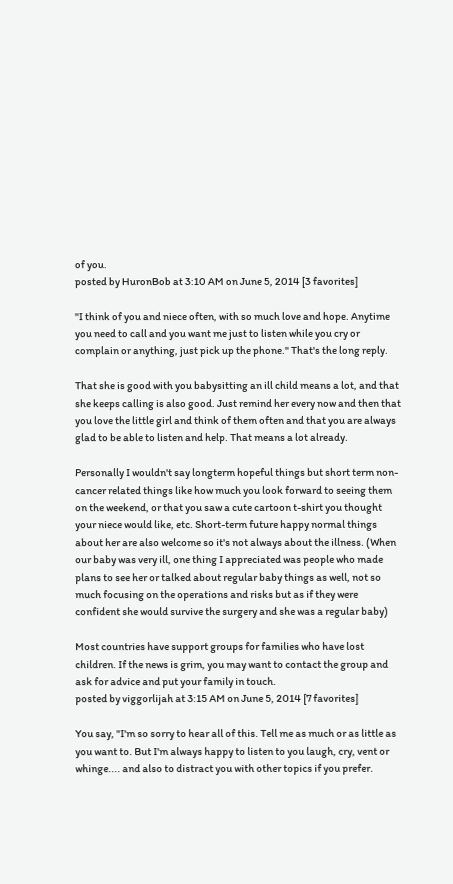of you.
posted by HuronBob at 3:10 AM on June 5, 2014 [3 favorites]

"I think of you and niece often, with so much love and hope. Anytime you need to call and you want me just to listen while you cry or complain or anything, just pick up the phone." That's the long reply.

That she is good with you babysitting an ill child means a lot, and that she keeps calling is also good. Just remind her every now and then that you love the little girl and think of them often and that you are always glad to be able to listen and help. That means a lot already.

Personally I wouldn't say longterm hopeful things but short term non-cancer related things like how much you look forward to seeing them on the weekend, or that you saw a cute cartoon t-shirt you thought your niece would like, etc. Short-term future happy normal things about her are also welcome so it's not always about the illness. (When our baby was very ill, one thing I appreciated was people who made plans to see her or talked about regular baby things as well, not so much focusing on the operations and risks but as if they were confident she would survive the surgery and she was a regular baby)

Most countries have support groups for families who have lost children. If the news is grim, you may want to contact the group and ask for advice and put your family in touch.
posted by viggorlijah at 3:15 AM on June 5, 2014 [7 favorites]

You say, "I'm so sorry to hear all of this. Tell me as much or as little as you want to. But I'm always happy to listen to you laugh, cry, vent or whinge.... and also to distract you with other topics if you prefer.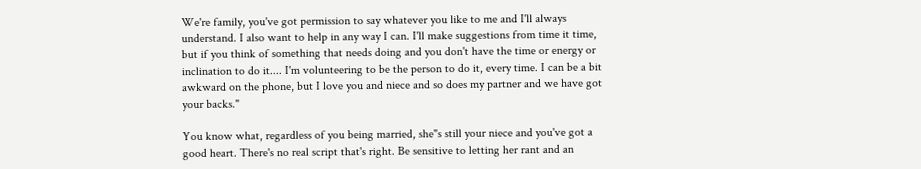We're family, you've got permission to say whatever you like to me and I'll always understand. I also want to help in any way I can. I'll make suggestions from time it time, but if you think of something that needs doing and you don't have the time or energy or inclination to do it.... I'm volunteering to be the person to do it, every time. I can be a bit awkward on the phone, but I love you and niece and so does my partner and we have got your backs."

You know what, regardless of you being married, she"s still your niece and you've got a good heart. There's no real script that's right. Be sensitive to letting her rant and an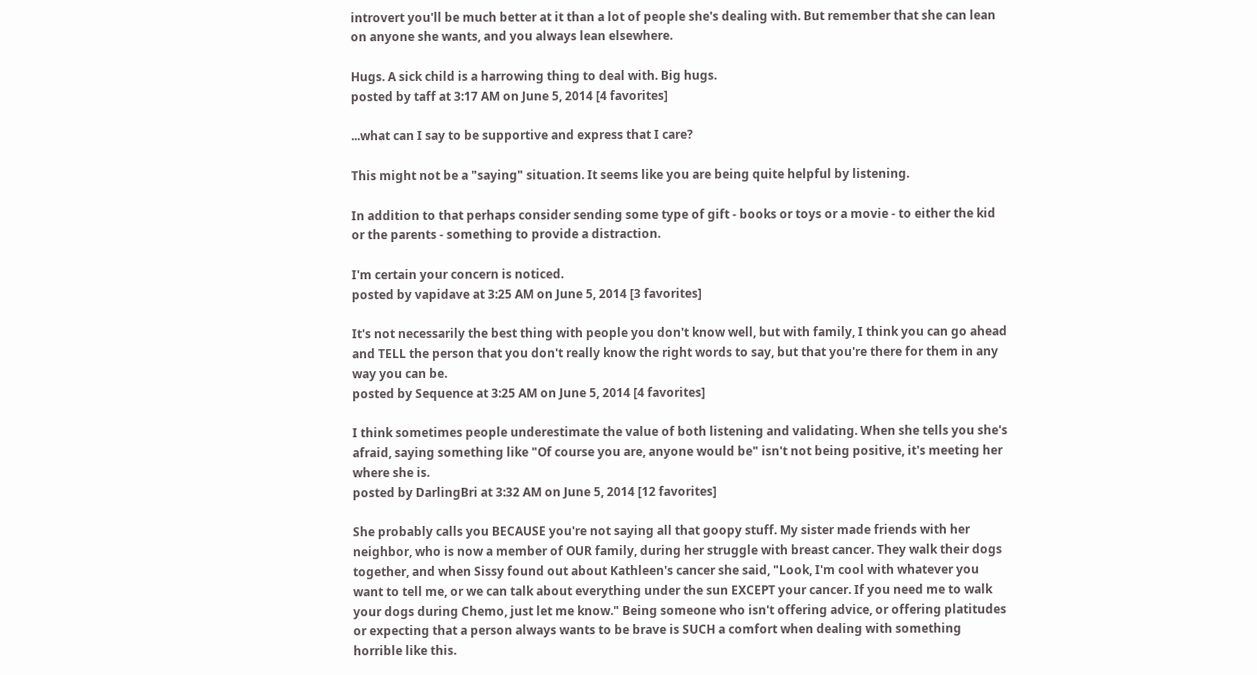introvert you'll be much better at it than a lot of people she's dealing with. But remember that she can lean on anyone she wants, and you always lean elsewhere.

Hugs. A sick child is a harrowing thing to deal with. Big hugs.
posted by taff at 3:17 AM on June 5, 2014 [4 favorites]

...what can I say to be supportive and express that I care?

This might not be a "saying" situation. It seems like you are being quite helpful by listening.

In addition to that perhaps consider sending some type of gift - books or toys or a movie - to either the kid or the parents - something to provide a distraction.

I'm certain your concern is noticed.
posted by vapidave at 3:25 AM on June 5, 2014 [3 favorites]

It's not necessarily the best thing with people you don't know well, but with family, I think you can go ahead and TELL the person that you don't really know the right words to say, but that you're there for them in any way you can be.
posted by Sequence at 3:25 AM on June 5, 2014 [4 favorites]

I think sometimes people underestimate the value of both listening and validating. When she tells you she's afraid, saying something like "Of course you are, anyone would be" isn't not being positive, it's meeting her where she is.
posted by DarlingBri at 3:32 AM on June 5, 2014 [12 favorites]

She probably calls you BECAUSE you're not saying all that goopy stuff. My sister made friends with her neighbor, who is now a member of OUR family, during her struggle with breast cancer. They walk their dogs together, and when Sissy found out about Kathleen's cancer she said, "Look, I'm cool with whatever you want to tell me, or we can talk about everything under the sun EXCEPT your cancer. If you need me to walk your dogs during Chemo, just let me know." Being someone who isn't offering advice, or offering platitudes or expecting that a person always wants to be brave is SUCH a comfort when dealing with something horrible like this.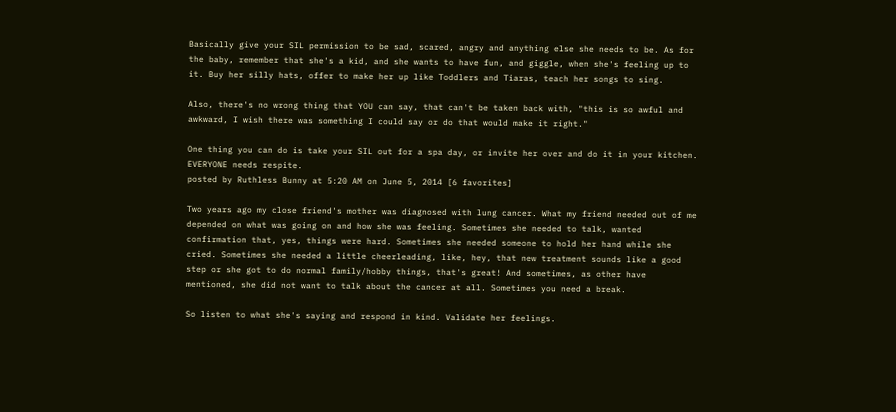Basically give your SIL permission to be sad, scared, angry and anything else she needs to be. As for the baby, remember that she's a kid, and she wants to have fun, and giggle, when she's feeling up to it. Buy her silly hats, offer to make her up like Toddlers and Tiaras, teach her songs to sing.

Also, there's no wrong thing that YOU can say, that can't be taken back with, "this is so awful and awkward, I wish there was something I could say or do that would make it right."

One thing you can do is take your SIL out for a spa day, or invite her over and do it in your kitchen. EVERYONE needs respite.
posted by Ruthless Bunny at 5:20 AM on June 5, 2014 [6 favorites]

Two years ago my close friend's mother was diagnosed with lung cancer. What my friend needed out of me depended on what was going on and how she was feeling. Sometimes she needed to talk, wanted confirmation that, yes, things were hard. Sometimes she needed someone to hold her hand while she cried. Sometimes she needed a little cheerleading, like, hey, that new treatment sounds like a good step or she got to do normal family/hobby things, that's great! And sometimes, as other have mentioned, she did not want to talk about the cancer at all. Sometimes you need a break.

So listen to what she's saying and respond in kind. Validate her feelings.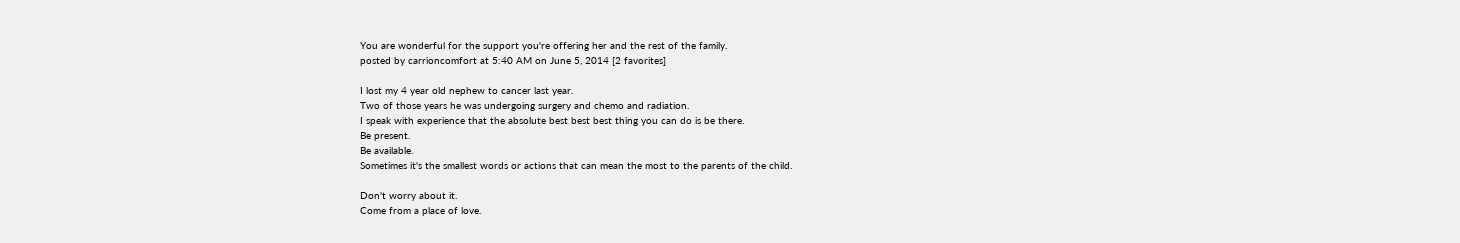You are wonderful for the support you're offering her and the rest of the family.
posted by carrioncomfort at 5:40 AM on June 5, 2014 [2 favorites]

I lost my 4 year old nephew to cancer last year.
Two of those years he was undergoing surgery and chemo and radiation.
I speak with experience that the absolute best best best thing you can do is be there.
Be present.
Be available.
Sometimes it's the smallest words or actions that can mean the most to the parents of the child.

Don't worry about it.
Come from a place of love.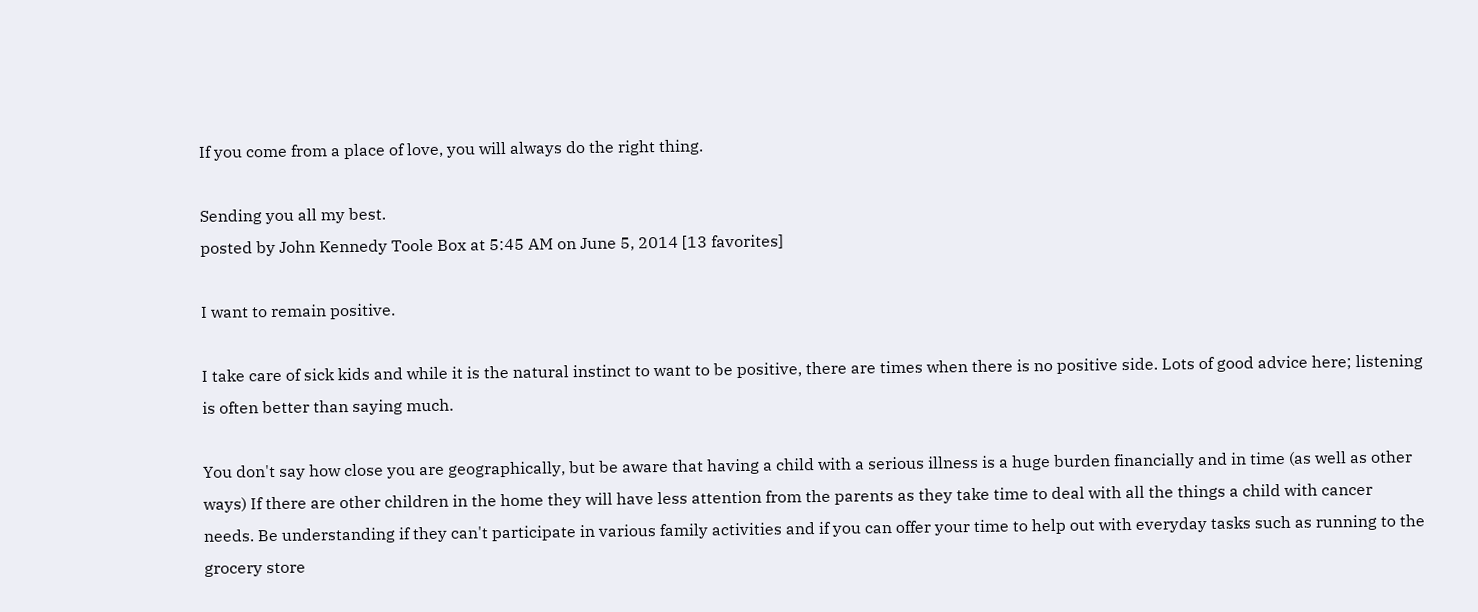If you come from a place of love, you will always do the right thing.

Sending you all my best.
posted by John Kennedy Toole Box at 5:45 AM on June 5, 2014 [13 favorites]

I want to remain positive.

I take care of sick kids and while it is the natural instinct to want to be positive, there are times when there is no positive side. Lots of good advice here; listening is often better than saying much.

You don't say how close you are geographically, but be aware that having a child with a serious illness is a huge burden financially and in time (as well as other ways) If there are other children in the home they will have less attention from the parents as they take time to deal with all the things a child with cancer needs. Be understanding if they can't participate in various family activities and if you can offer your time to help out with everyday tasks such as running to the grocery store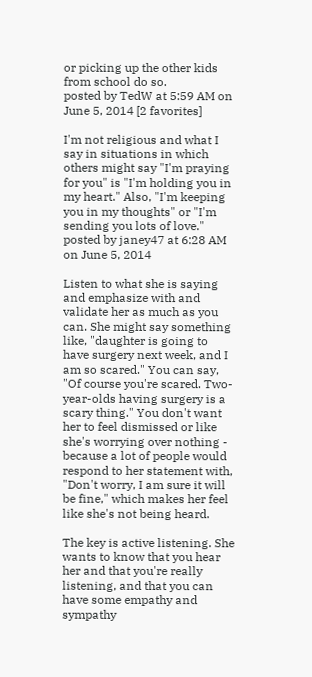or picking up the other kids from school do so.
posted by TedW at 5:59 AM on June 5, 2014 [2 favorites]

I'm not religious and what I say in situations in which others might say "I'm praying for you" is "I'm holding you in my heart." Also, "I'm keeping you in my thoughts" or "I'm sending you lots of love."
posted by janey47 at 6:28 AM on June 5, 2014

Listen to what she is saying and emphasize with and validate her as much as you can. She might say something like, "daughter is going to have surgery next week, and I am so scared." You can say, "Of course you're scared. Two-year-olds having surgery is a scary thing." You don't want her to feel dismissed or like she's worrying over nothing - because a lot of people would respond to her statement with, "Don't worry, I am sure it will be fine," which makes her feel like she's not being heard.

The key is active listening. She wants to know that you hear her and that you're really listening, and that you can have some empathy and sympathy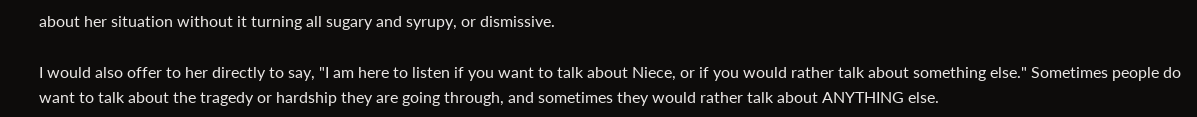about her situation without it turning all sugary and syrupy, or dismissive.

I would also offer to her directly to say, "I am here to listen if you want to talk about Niece, or if you would rather talk about something else." Sometimes people do want to talk about the tragedy or hardship they are going through, and sometimes they would rather talk about ANYTHING else.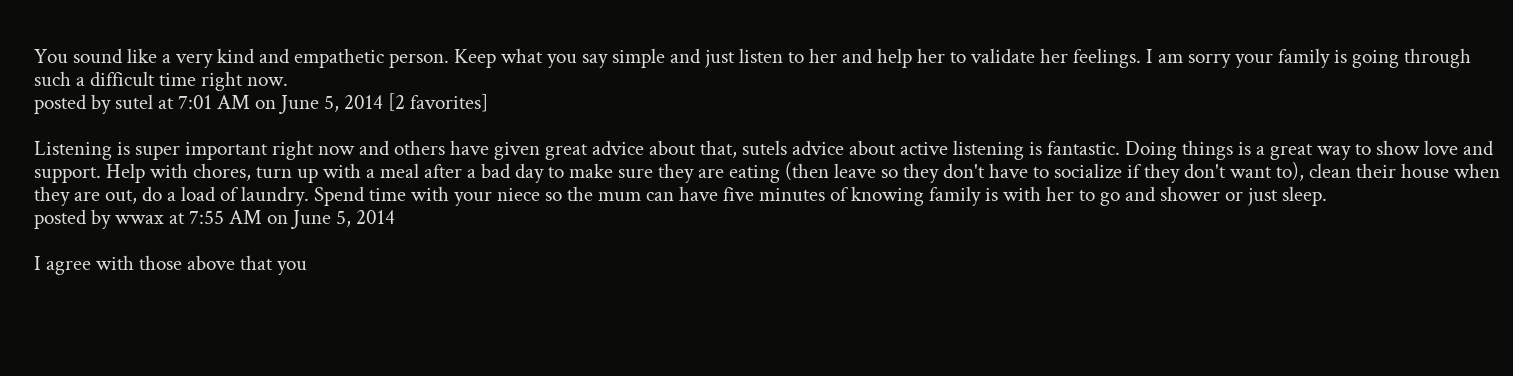You sound like a very kind and empathetic person. Keep what you say simple and just listen to her and help her to validate her feelings. I am sorry your family is going through such a difficult time right now.
posted by sutel at 7:01 AM on June 5, 2014 [2 favorites]

Listening is super important right now and others have given great advice about that, sutels advice about active listening is fantastic. Doing things is a great way to show love and support. Help with chores, turn up with a meal after a bad day to make sure they are eating (then leave so they don't have to socialize if they don't want to), clean their house when they are out, do a load of laundry. Spend time with your niece so the mum can have five minutes of knowing family is with her to go and shower or just sleep.
posted by wwax at 7:55 AM on June 5, 2014

I agree with those above that you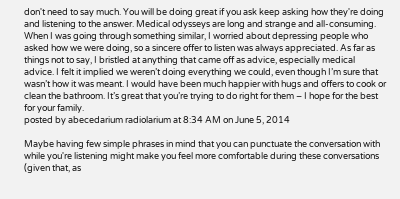don't need to say much. You will be doing great if you ask keep asking how they're doing and listening to the answer. Medical odysseys are long and strange and all-consuming. When I was going through something similar, I worried about depressing people who asked how we were doing, so a sincere offer to listen was always appreciated. As far as things not to say, I bristled at anything that came off as advice, especially medical advice. I felt it implied we weren’t doing everything we could, even though I’m sure that wasn’t how it was meant. I would have been much happier with hugs and offers to cook or clean the bathroom. It’s great that you’re trying to do right for them – I hope for the best for your family.
posted by abecedarium radiolarium at 8:34 AM on June 5, 2014

Maybe having few simple phrases in mind that you can punctuate the conversation with while you're listening might make you feel more comfortable during these conversations (given that, as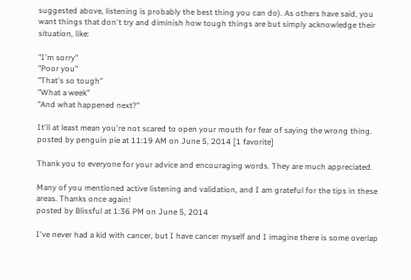suggested above, listening is probably the best thing you can do). As others have said, you want things that don't try and diminish how tough things are but simply acknowledge their situation, like:

"I'm sorry"
"Poor you"
"That's so tough"
"What a week"
"And what happened next?"

It'll at least mean you're not scared to open your mouth for fear of saying the wrong thing.
posted by penguin pie at 11:19 AM on June 5, 2014 [1 favorite]

Thank you to everyone for your advice and encouraging words. They are much appreciated.

Many of you mentioned active listening and validation, and I am grateful for the tips in these areas. Thanks once again!
posted by Blissful at 1:36 PM on June 5, 2014

I've never had a kid with cancer, but I have cancer myself and I imagine there is some overlap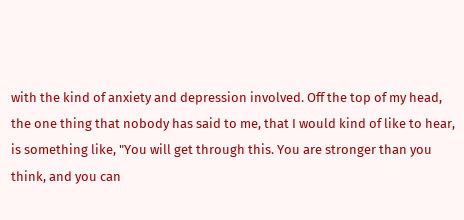with the kind of anxiety and depression involved. Off the top of my head, the one thing that nobody has said to me, that I would kind of like to hear, is something like, "You will get through this. You are stronger than you think, and you can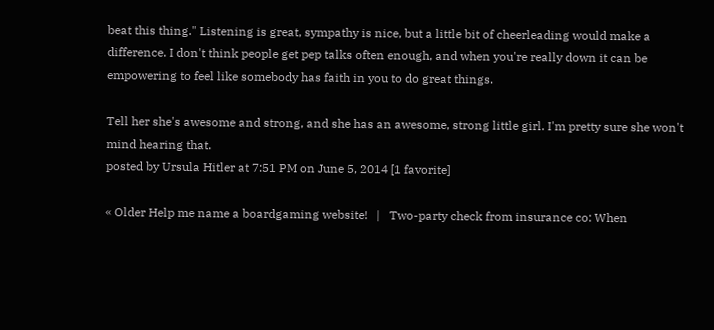beat this thing." Listening is great, sympathy is nice, but a little bit of cheerleading would make a difference. I don't think people get pep talks often enough, and when you're really down it can be empowering to feel like somebody has faith in you to do great things.

Tell her she's awesome and strong, and she has an awesome, strong little girl. I'm pretty sure she won't mind hearing that.
posted by Ursula Hitler at 7:51 PM on June 5, 2014 [1 favorite]

« Older Help me name a boardgaming website!   |   Two-party check from insurance co: When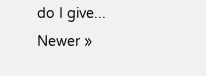do I give... Newer »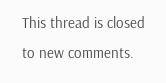This thread is closed to new comments.